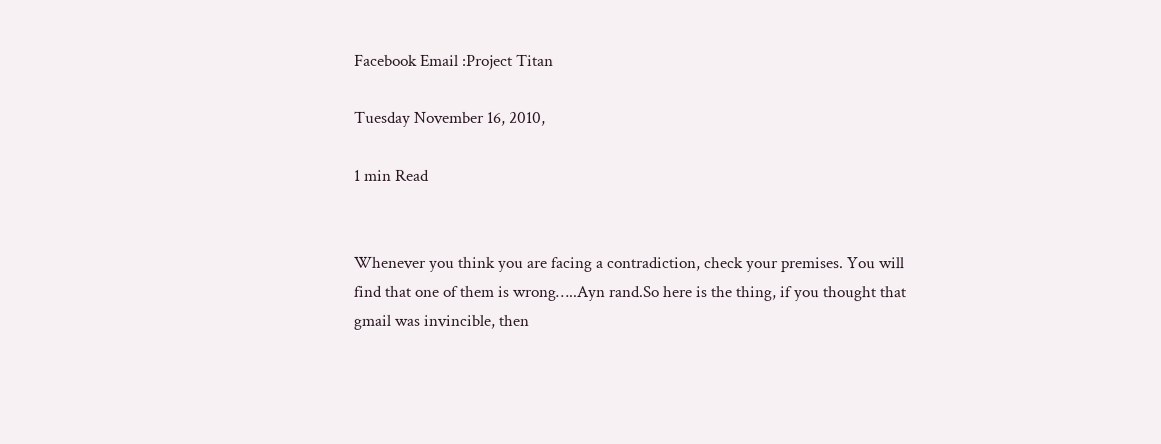Facebook Email :Project Titan

Tuesday November 16, 2010,

1 min Read


Whenever you think you are facing a contradiction, check your premises. You will find that one of them is wrong…..Ayn rand.So here is the thing, if you thought that gmail was invincible, then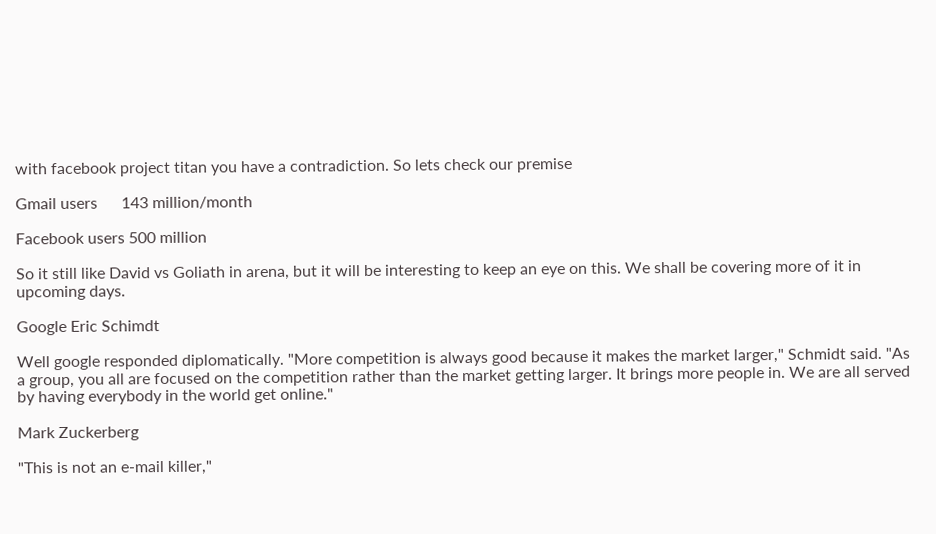with facebook project titan you have a contradiction. So lets check our premise

Gmail users      143 million/month

Facebook users 500 million

So it still like David vs Goliath in arena, but it will be interesting to keep an eye on this. We shall be covering more of it in upcoming days.

Google Eric Schimdt

Well google responded diplomatically. "More competition is always good because it makes the market larger," Schmidt said. "As a group, you all are focused on the competition rather than the market getting larger. It brings more people in. We are all served by having everybody in the world get online."

Mark Zuckerberg

"This is not an e-mail killer,"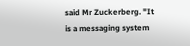said Mr Zuckerberg. "It is a messaging system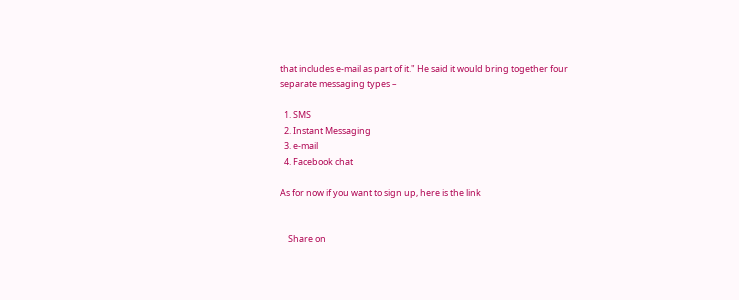that includes e-mail as part of it." He said it would bring together four separate messaging types –

  1. SMS
  2. Instant Messaging
  3. e-mail
  4. Facebook chat

As for now if you want to sign up, here is the link


    Share on